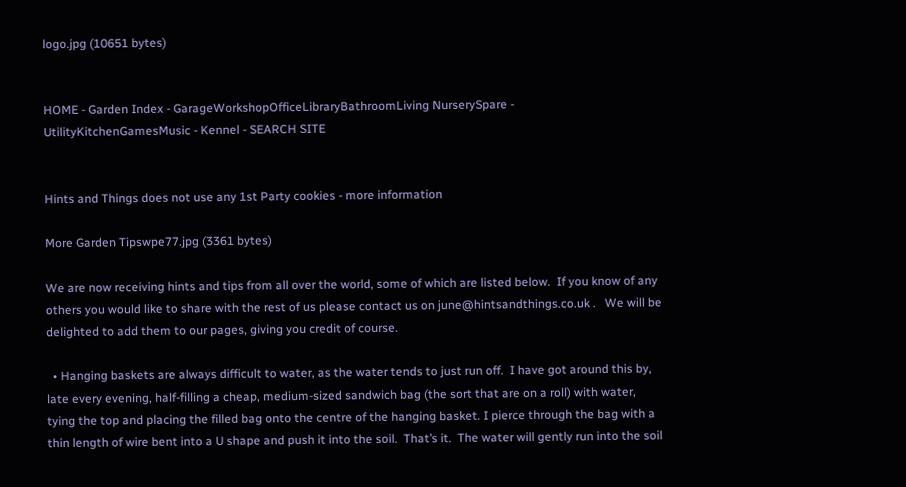logo.jpg (10651 bytes)


HOME - Garden Index - GarageWorkshopOfficeLibraryBathroomLiving NurserySpare - UtilityKitchenGamesMusic - Kennel - SEARCH SITE


Hints and Things does not use any 1st Party cookies - more information

More Garden Tipswpe77.jpg (3361 bytes)

We are now receiving hints and tips from all over the world, some of which are listed below.  If you know of any others you would like to share with the rest of us please contact us on june@hintsandthings.co.uk .   We will be delighted to add them to our pages, giving you credit of course.

  • Hanging baskets are always difficult to water, as the water tends to just run off.  I have got around this by, late every evening, half-filling a cheap, medium-sized sandwich bag (the sort that are on a roll) with water, tying the top and placing the filled bag onto the centre of the hanging basket. I pierce through the bag with a thin length of wire bent into a U shape and push it into the soil.  That’s it.  The water will gently run into the soil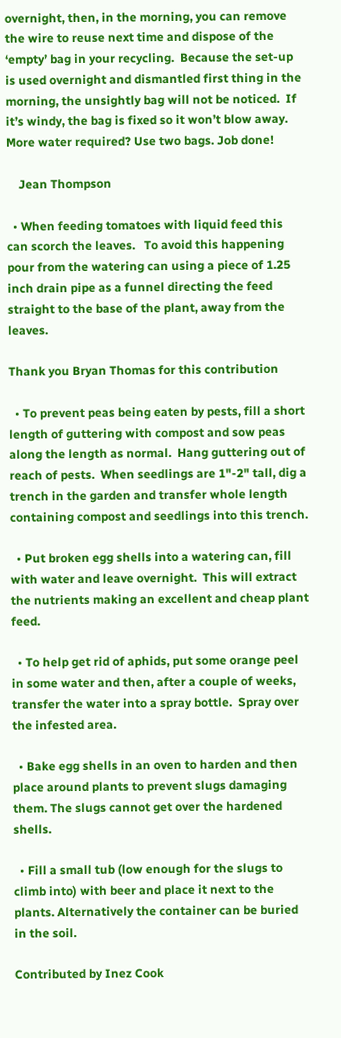overnight, then, in the morning, you can remove the wire to reuse next time and dispose of the ‘empty’ bag in your recycling.  Because the set-up is used overnight and dismantled first thing in the morning, the unsightly bag will not be noticed.  If it’s windy, the bag is fixed so it won’t blow away.  More water required? Use two bags. Job done!

    Jean Thompson

  • When feeding tomatoes with liquid feed this can scorch the leaves.   To avoid this happening pour from the watering can using a piece of 1.25 inch drain pipe as a funnel directing the feed straight to the base of the plant, away from the leaves.

Thank you Bryan Thomas for this contribution

  • To prevent peas being eaten by pests, fill a short length of guttering with compost and sow peas along the length as normal.  Hang guttering out of reach of pests.  When seedlings are 1"-2" tall, dig a trench in the garden and transfer whole length containing compost and seedlings into this trench.

  • Put broken egg shells into a watering can, fill with water and leave overnight.  This will extract the nutrients making an excellent and cheap plant feed.

  • To help get rid of aphids, put some orange peel in some water and then, after a couple of weeks, transfer the water into a spray bottle.  Spray over the infested area.

  • Bake egg shells in an oven to harden and then place around plants to prevent slugs damaging them. The slugs cannot get over the hardened shells.

  • Fill a small tub (low enough for the slugs to climb into) with beer and place it next to the plants. Alternatively the container can be buried in the soil.

Contributed by Inez Cook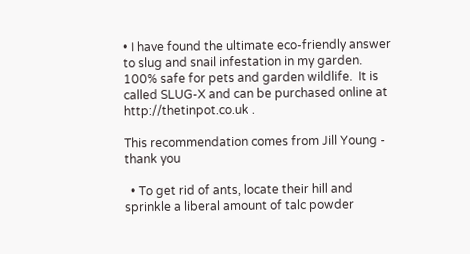• I have found the ultimate eco-friendly answer to slug and snail infestation in my garden.  100% safe for pets and garden wildlife.  It is called SLUG-X and can be purchased online at http://thetinpot.co.uk .

This recommendation comes from Jill Young - thank you

  • To get rid of ants, locate their hill and sprinkle a liberal amount of talc powder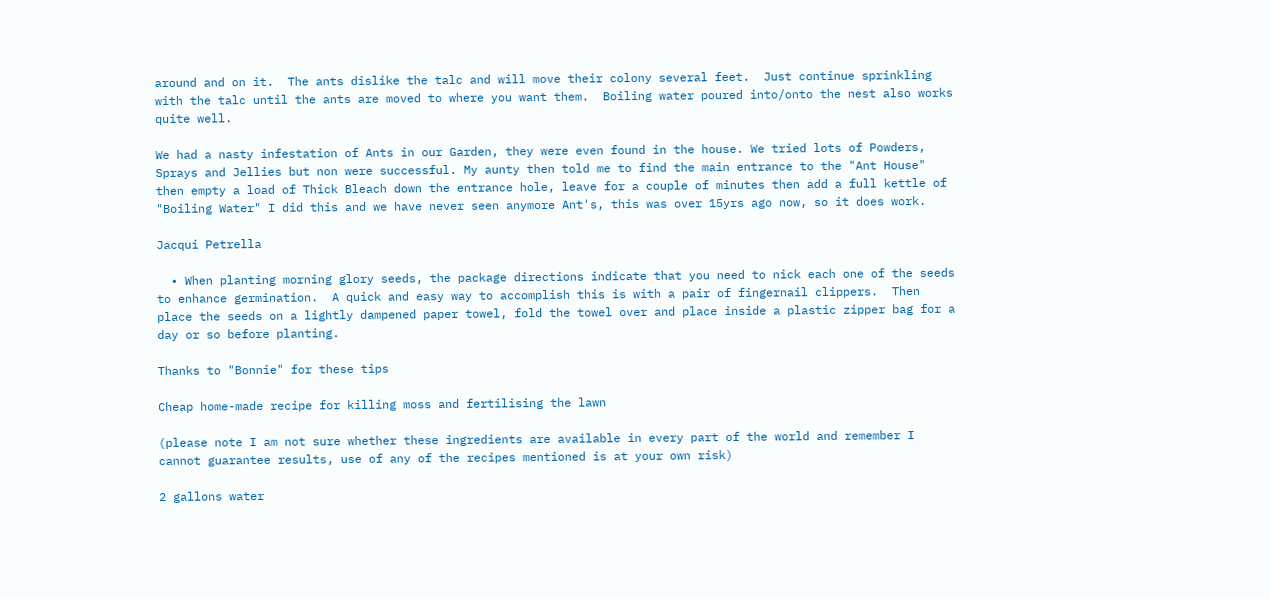around and on it.  The ants dislike the talc and will move their colony several feet.  Just continue sprinkling with the talc until the ants are moved to where you want them.  Boiling water poured into/onto the nest also works quite well.

We had a nasty infestation of Ants in our Garden, they were even found in the house. We tried lots of Powders, Sprays and Jellies but non were successful. My aunty then told me to find the main entrance to the "Ant House" then empty a load of Thick Bleach down the entrance hole, leave for a couple of minutes then add a full kettle of "Boiling Water" I did this and we have never seen anymore Ant's, this was over 15yrs ago now, so it does work.

Jacqui Petrella

  • When planting morning glory seeds, the package directions indicate that you need to nick each one of the seeds to enhance germination.  A quick and easy way to accomplish this is with a pair of fingernail clippers.  Then place the seeds on a lightly dampened paper towel, fold the towel over and place inside a plastic zipper bag for a day or so before planting.

Thanks to "Bonnie" for these tips

Cheap home-made recipe for killing moss and fertilising the lawn

(please note I am not sure whether these ingredients are available in every part of the world and remember I cannot guarantee results, use of any of the recipes mentioned is at your own risk)

2 gallons water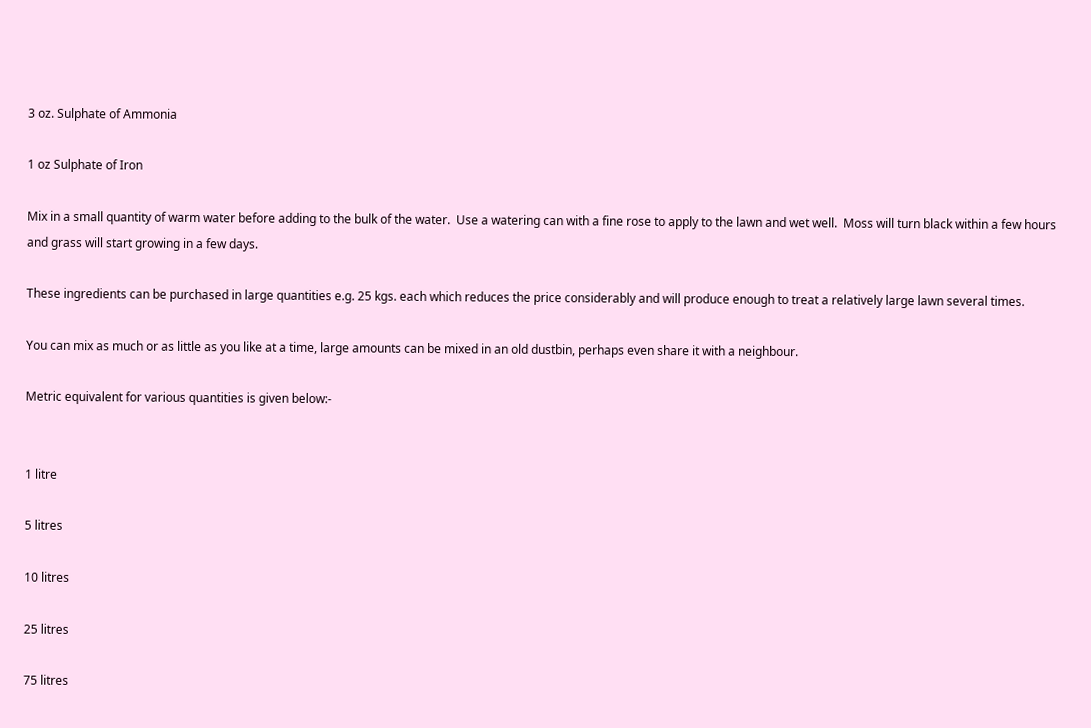3 oz. Sulphate of Ammonia

1 oz Sulphate of Iron

Mix in a small quantity of warm water before adding to the bulk of the water.  Use a watering can with a fine rose to apply to the lawn and wet well.  Moss will turn black within a few hours and grass will start growing in a few days.

These ingredients can be purchased in large quantities e.g. 25 kgs. each which reduces the price considerably and will produce enough to treat a relatively large lawn several times.

You can mix as much or as little as you like at a time, large amounts can be mixed in an old dustbin, perhaps even share it with a neighbour.

Metric equivalent for various quantities is given below:-


1 litre

5 litres

10 litres

25 litres

75 litres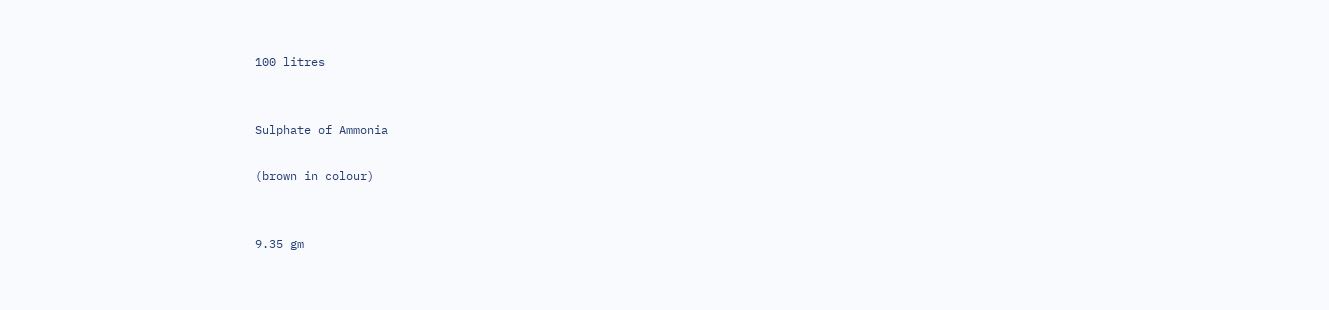100 litres


Sulphate of Ammonia

(brown in colour)


9.35 gm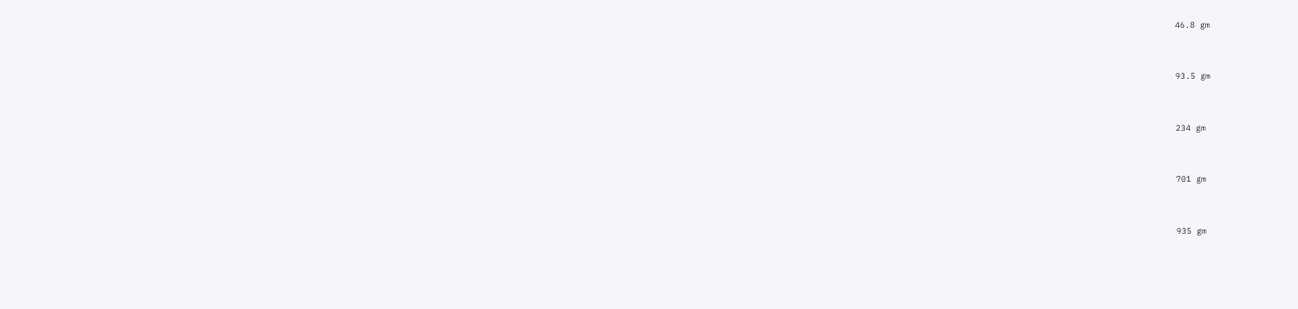46.8 gm


93.5 gm


234 gm


701 gm


935 gm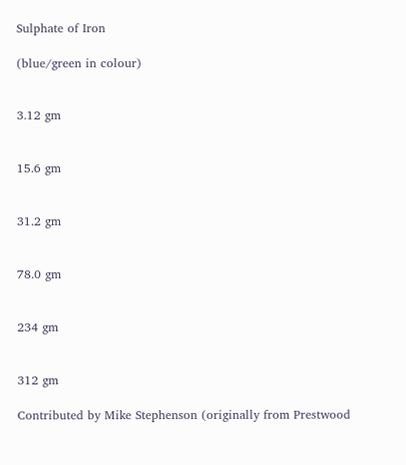Sulphate of Iron

(blue/green in colour)


3.12 gm


15.6 gm


31.2 gm


78.0 gm


234 gm


312 gm

Contributed by Mike Stephenson (originally from Prestwood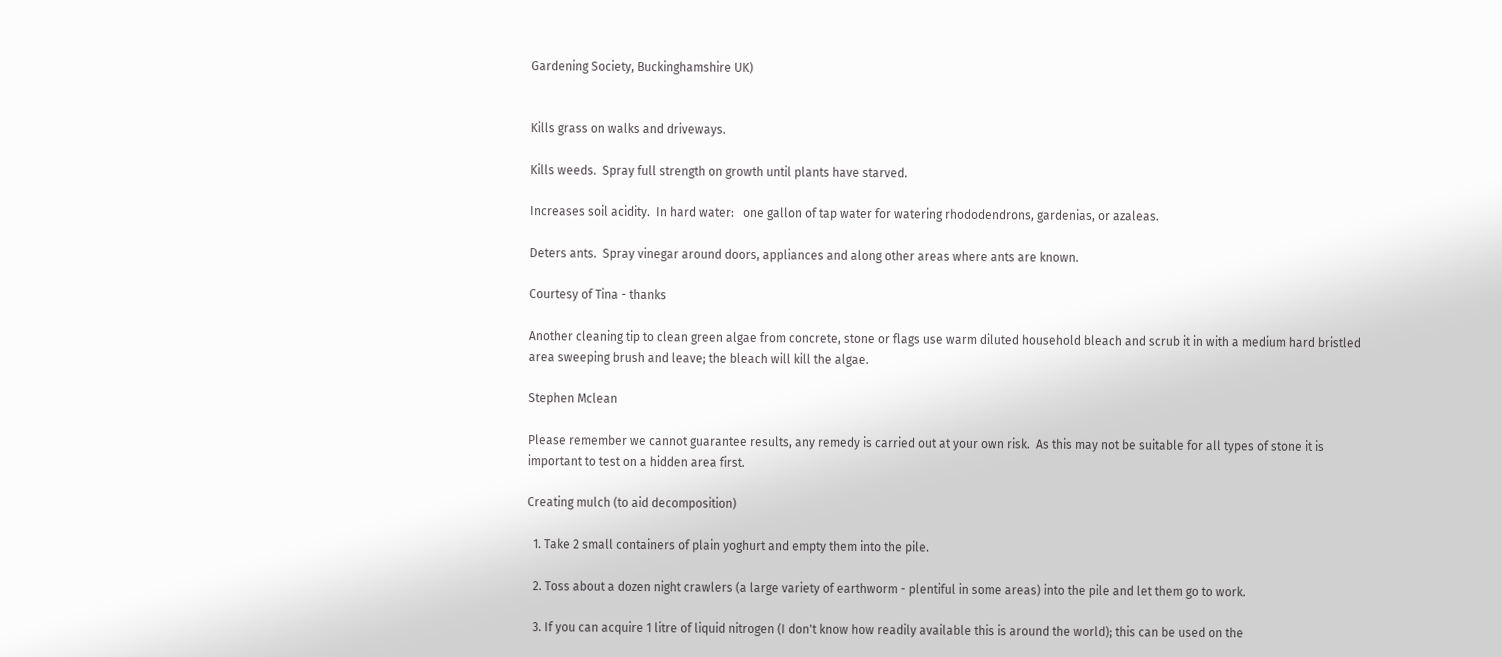Gardening Society, Buckinghamshire UK)


Kills grass on walks and driveways.

Kills weeds.  Spray full strength on growth until plants have starved.

Increases soil acidity.  In hard water:   one gallon of tap water for watering rhododendrons, gardenias, or azaleas.

Deters ants.  Spray vinegar around doors, appliances and along other areas where ants are known.

Courtesy of Tina - thanks

Another cleaning tip to clean green algae from concrete, stone or flags use warm diluted household bleach and scrub it in with a medium hard bristled area sweeping brush and leave; the bleach will kill the algae.

Stephen Mclean

Please remember we cannot guarantee results, any remedy is carried out at your own risk.  As this may not be suitable for all types of stone it is important to test on a hidden area first.

Creating mulch (to aid decomposition)

  1. Take 2 small containers of plain yoghurt and empty them into the pile.

  2. Toss about a dozen night crawlers (a large variety of earthworm - plentiful in some areas) into the pile and let them go to work.

  3. If you can acquire 1 litre of liquid nitrogen (I don't know how readily available this is around the world); this can be used on the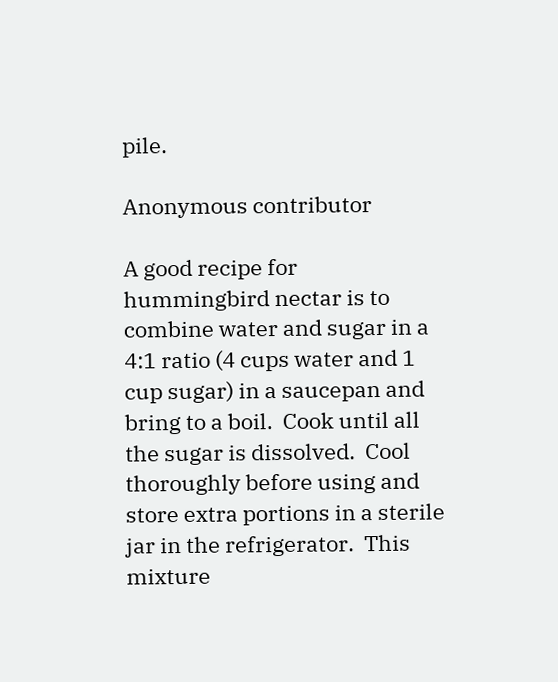pile.

Anonymous contributor

A good recipe for hummingbird nectar is to combine water and sugar in a 4:1 ratio (4 cups water and 1 cup sugar) in a saucepan and bring to a boil.  Cook until all the sugar is dissolved.  Cool thoroughly before using and store extra portions in a sterile jar in the refrigerator.  This mixture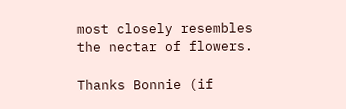most closely resembles the nectar of flowers.

Thanks Bonnie (if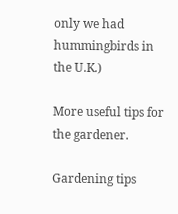only we had hummingbirds in the U.K.)

More useful tips for the gardener.

Gardening tips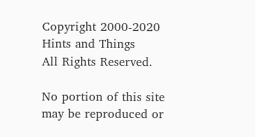Copyright 2000-2020
Hints and Things
All Rights Reserved.

No portion of this site may be reproduced or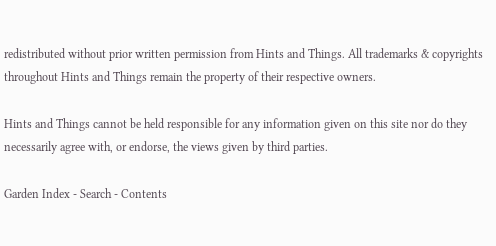redistributed without prior written permission from Hints and Things. All trademarks & copyrights throughout Hints and Things remain the property of their respective owners.

Hints and Things cannot be held responsible for any information given on this site nor do they necessarily agree with, or endorse, the views given by third parties.

Garden Index - Search - Contents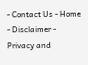- Contact Us - Home - Disclaimer - Privacy and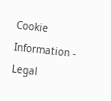Cookie Information - Legal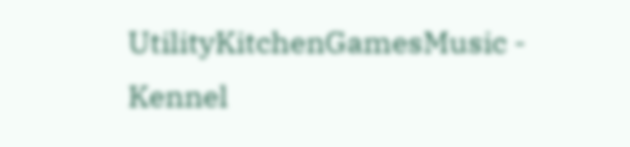UtilityKitchenGamesMusic - Kennel